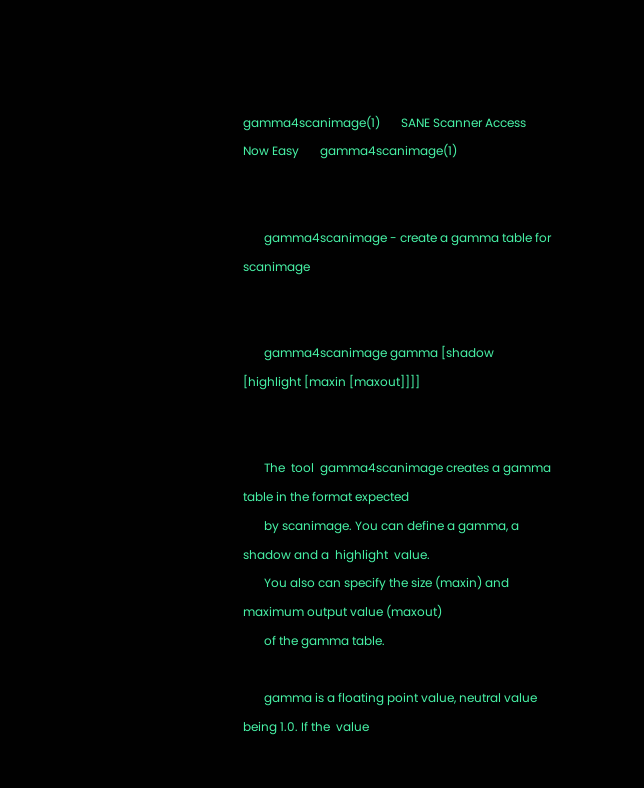gamma4scanimage(1)       SANE Scanner Access Now Easy       gamma4scanimage(1)


       gamma4scanimage - create a gamma table for scanimage


       gamma4scanimage gamma [shadow [highlight [maxin [maxout]]]]


       The  tool  gamma4scanimage creates a gamma table in the format expected
       by scanimage. You can define a gamma, a shadow and a  highlight  value.
       You also can specify the size (maxin) and maximum output value (maxout)
       of the gamma table.

       gamma is a floating point value, neutral value being 1.0. If the  value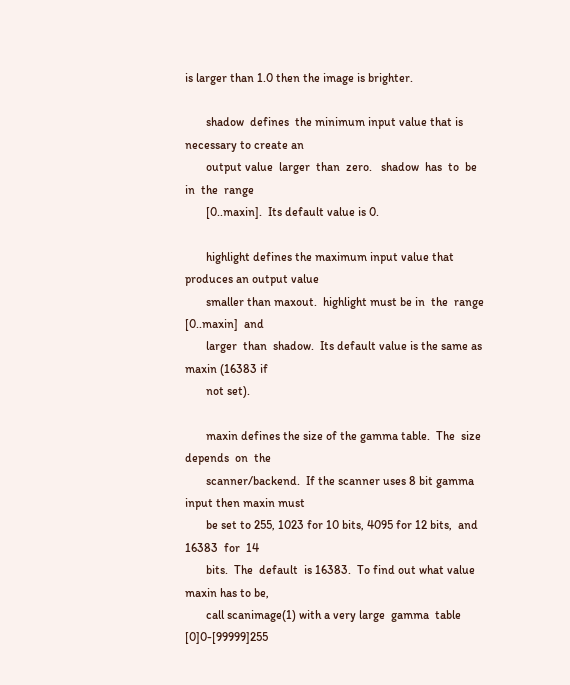is larger than 1.0 then the image is brighter.

       shadow  defines  the minimum input value that is necessary to create an
       output value  larger  than  zero.   shadow  has  to  be  in  the  range
       [0..maxin].  Its default value is 0.

       highlight defines the maximum input value that produces an output value
       smaller than maxout.  highlight must be in  the  range  [0..maxin]  and
       larger  than  shadow.  Its default value is the same as maxin (16383 if
       not set).

       maxin defines the size of the gamma table.  The  size  depends  on  the
       scanner/backend.  If the scanner uses 8 bit gamma input then maxin must
       be set to 255, 1023 for 10 bits, 4095 for 12 bits,  and  16383  for  14
       bits.  The  default  is 16383.  To find out what value maxin has to be,
       call scanimage(1) with a very large  gamma  table  [0]0-[99999]255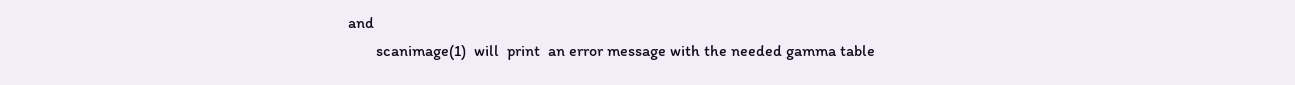and
       scanimage(1)  will  print  an error message with the needed gamma table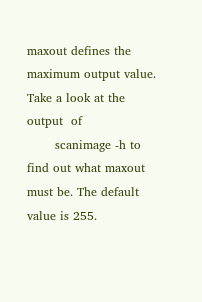maxout defines the maximum output value. Take a look at the  output  of
       scanimage -h to find out what maxout must be. The default value is 255.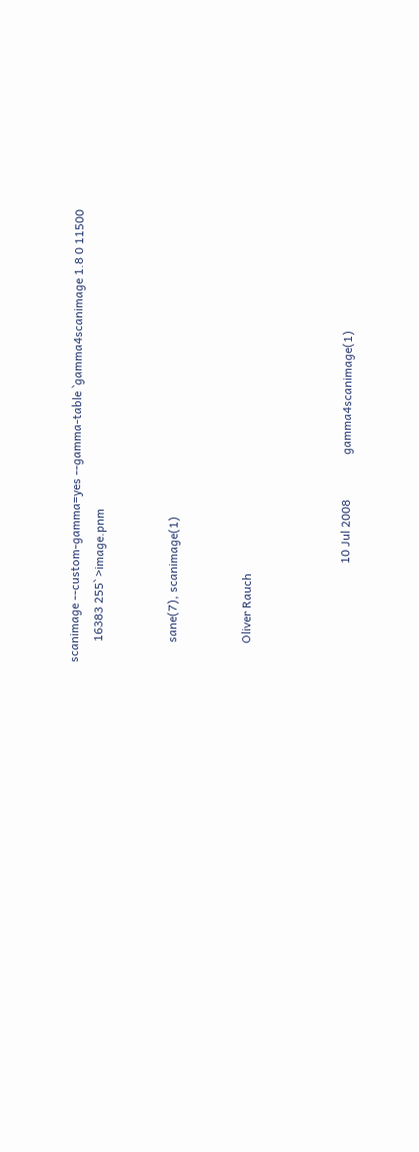scanimage --custom-gamma=yes --gamma-table `gamma4scanimage 1.8 0 11500
       16383 255` >image.pnm


       sane(7), scanimage(1)


       Oliver Rauch



                                  10 Jul 2008               gamma4scanimage(1)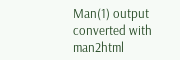Man(1) output converted with man2html